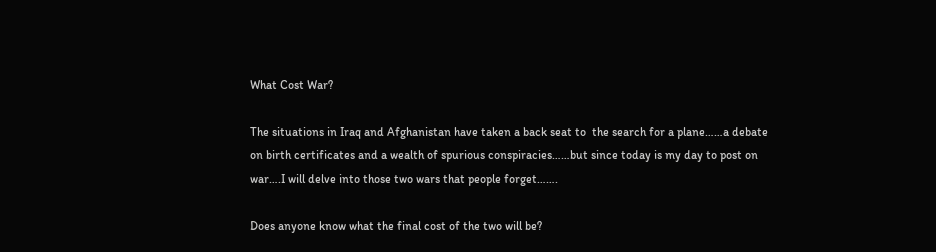What Cost War?

The situations in Iraq and Afghanistan have taken a back seat to  the search for a plane……a debate on birth certificates and a wealth of spurious conspiracies……but since today is my day to post on war….I will delve into those two wars that people forget…….

Does anyone know what the final cost of the two will be?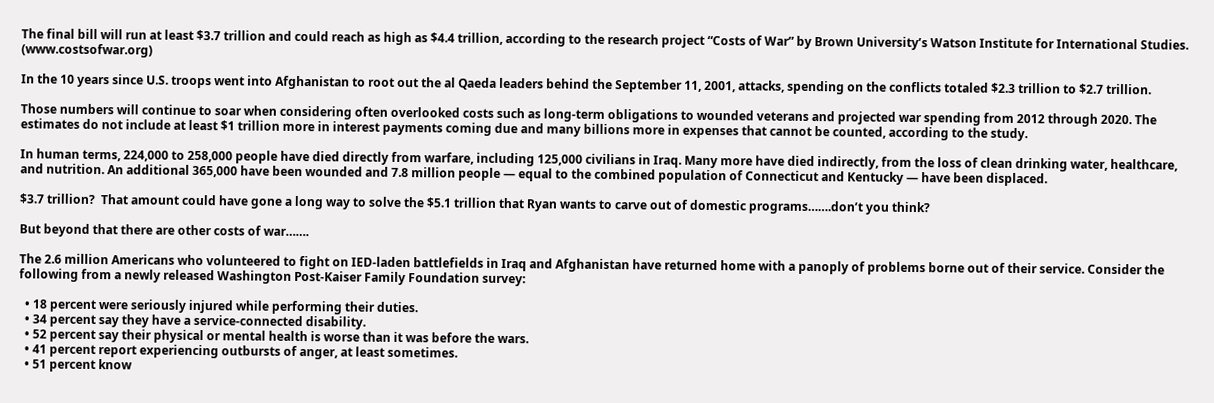The final bill will run at least $3.7 trillion and could reach as high as $4.4 trillion, according to the research project “Costs of War” by Brown University’s Watson Institute for International Studies. (www.costsofwar.org)

In the 10 years since U.S. troops went into Afghanistan to root out the al Qaeda leaders behind the September 11, 2001, attacks, spending on the conflicts totaled $2.3 trillion to $2.7 trillion.

Those numbers will continue to soar when considering often overlooked costs such as long-term obligations to wounded veterans and projected war spending from 2012 through 2020. The estimates do not include at least $1 trillion more in interest payments coming due and many billions more in expenses that cannot be counted, according to the study.

In human terms, 224,000 to 258,000 people have died directly from warfare, including 125,000 civilians in Iraq. Many more have died indirectly, from the loss of clean drinking water, healthcare, and nutrition. An additional 365,000 have been wounded and 7.8 million people — equal to the combined population of Connecticut and Kentucky — have been displaced.

$3.7 trillion?  That amount could have gone a long way to solve the $5.1 trillion that Ryan wants to carve out of domestic programs…….don’t you think?

But beyond that there are other costs of war…….

The 2.6 million Americans who volunteered to fight on IED-laden battlefields in Iraq and Afghanistan have returned home with a panoply of problems borne out of their service. Consider the following from a newly released Washington Post-Kaiser Family Foundation survey:

  • 18 percent were seriously injured while performing their duties.
  • 34 percent say they have a service-connected disability.
  • 52 percent say their physical or mental health is worse than it was before the wars.
  • 41 percent report experiencing outbursts of anger, at least sometimes.
  • 51 percent know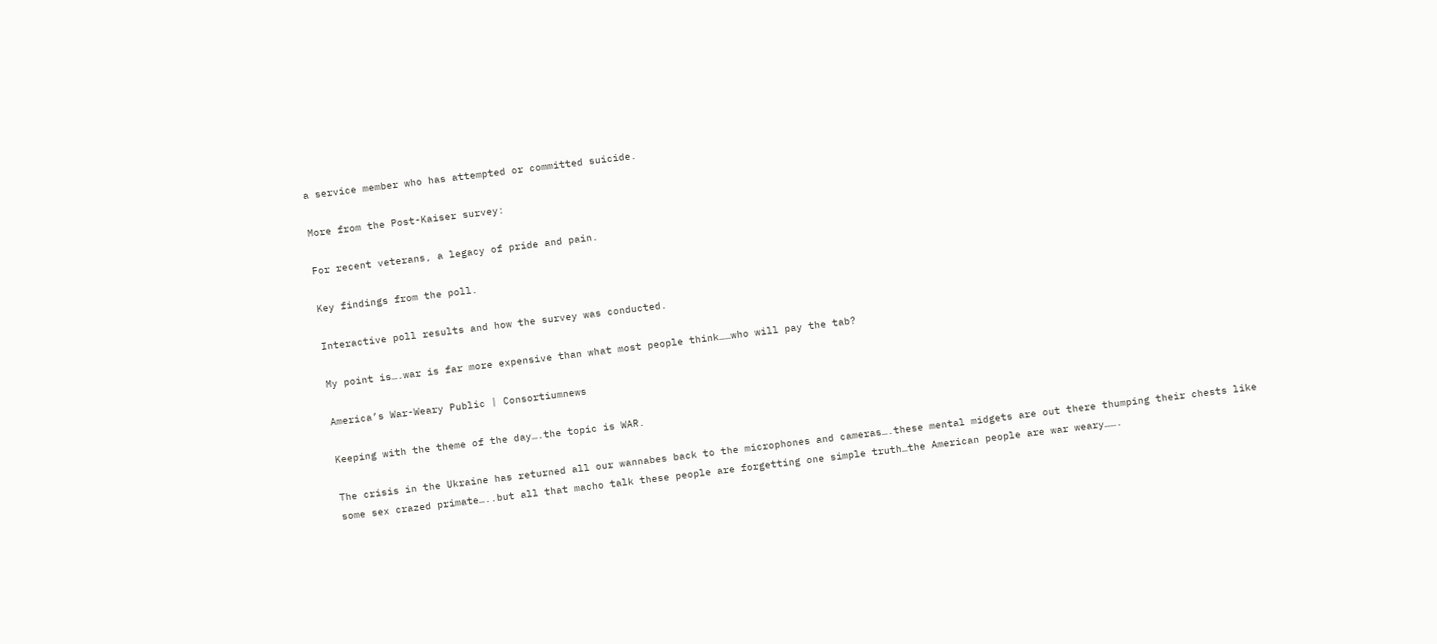a service member who has attempted or committed suicide.

More from the Post-Kaiser survey:

For recent veterans, a legacy of pride and pain.

Key findings from the poll.

Interactive poll results and how the survey was conducted.

My point is….war is far more expensive than what most people think……who will pay the tab?

America’s War-Weary Public | Consortiumnews

Keeping with the theme of the day….the topic is WAR.

The crisis in the Ukraine has returned all our wannabes back to the microphones and cameras….these mental midgets are out there thumping their chests like some sex crazed primate…..but all that macho talk these people are forgetting one simple truth…the American people are war weary…….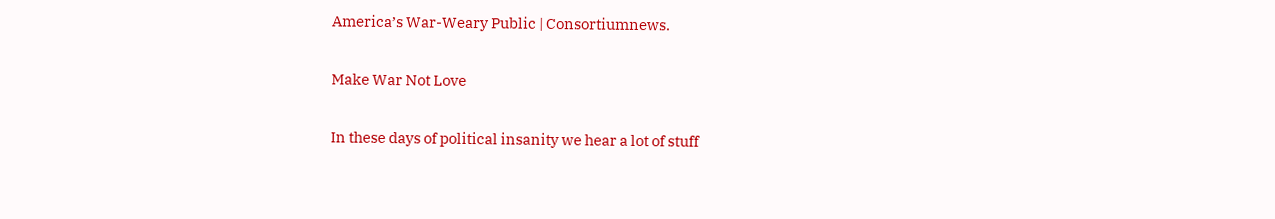America’s War-Weary Public | Consortiumnews.

Make War Not Love

In these days of political insanity we hear a lot of stuff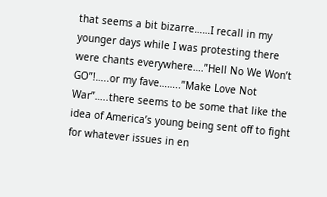that seems a bit bizarre……I recall in my younger days while I was protesting there were chants everywhere….”Hell No We Won’t GO”!…..or my fave……..”Make Love Not War”…..there seems to be some that like the idea of America’s young being sent off to fight for whatever issues in en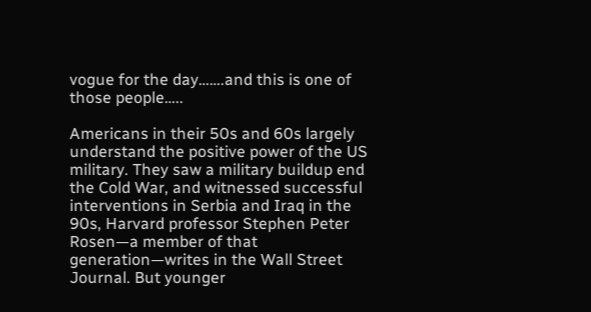vogue for the day…….and this is one of those people…..

Americans in their 50s and 60s largely understand the positive power of the US military. They saw a military buildup end the Cold War, and witnessed successful interventions in Serbia and Iraq in the 90s, Harvard professor Stephen Peter Rosen—a member of that generation—writes in the Wall Street Journal. But younger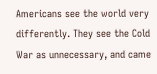Americans see the world very differently. They see the Cold War as unnecessary, and came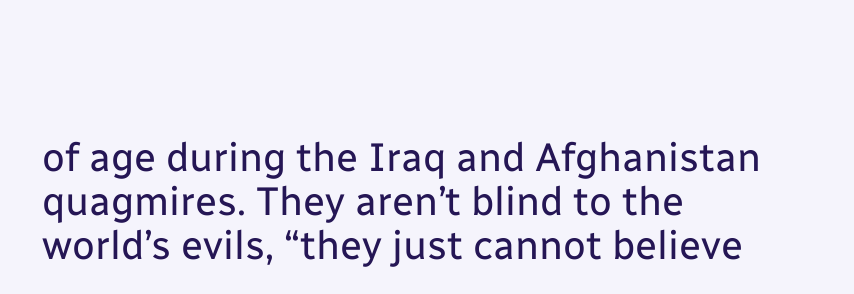of age during the Iraq and Afghanistan quagmires. They aren’t blind to the world’s evils, “they just cannot believe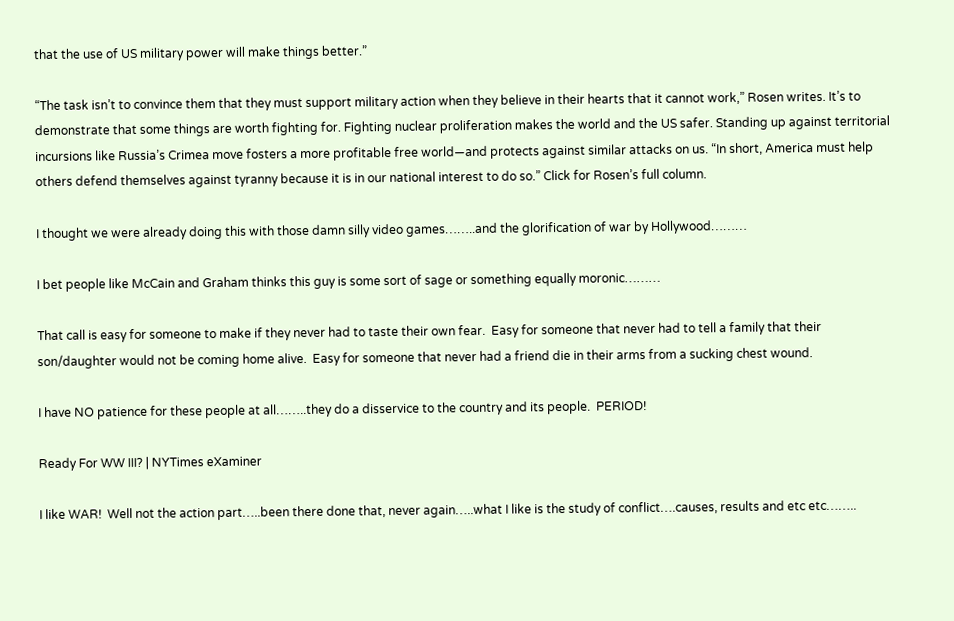that the use of US military power will make things better.”

“The task isn’t to convince them that they must support military action when they believe in their hearts that it cannot work,” Rosen writes. It’s to demonstrate that some things are worth fighting for. Fighting nuclear proliferation makes the world and the US safer. Standing up against territorial incursions like Russia’s Crimea move fosters a more profitable free world—and protects against similar attacks on us. “In short, America must help others defend themselves against tyranny because it is in our national interest to do so.” Click for Rosen’s full column.

I thought we were already doing this with those damn silly video games……..and the glorification of war by Hollywood………

I bet people like McCain and Graham thinks this guy is some sort of sage or something equally moronic………

That call is easy for someone to make if they never had to taste their own fear.  Easy for someone that never had to tell a family that their son/daughter would not be coming home alive.  Easy for someone that never had a friend die in their arms from a sucking chest wound.

I have NO patience for these people at all……..they do a disservice to the country and its people.  PERIOD!

Ready For WW III? | NYTimes eXaminer

I like WAR!  Well not the action part…..been there done that, never again…..what I like is the study of conflict….causes, results and etc etc……..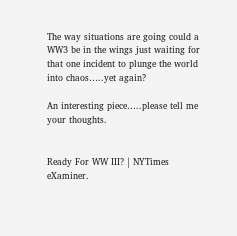The way situations are going could a WW3 be in the wings just waiting for that one incident to plunge the world into chaos…..yet again?

An interesting piece…..please tell me your thoughts.


Ready For WW III? | NYTimes eXaminer.